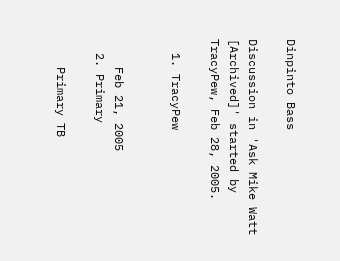Dinpinto Bass

Discussion in 'Ask Mike Watt [Archived]' started by TracyPew, Feb 28, 2005.

  1. TracyPew


    Feb 21, 2005
  2. Primary

    Primary TB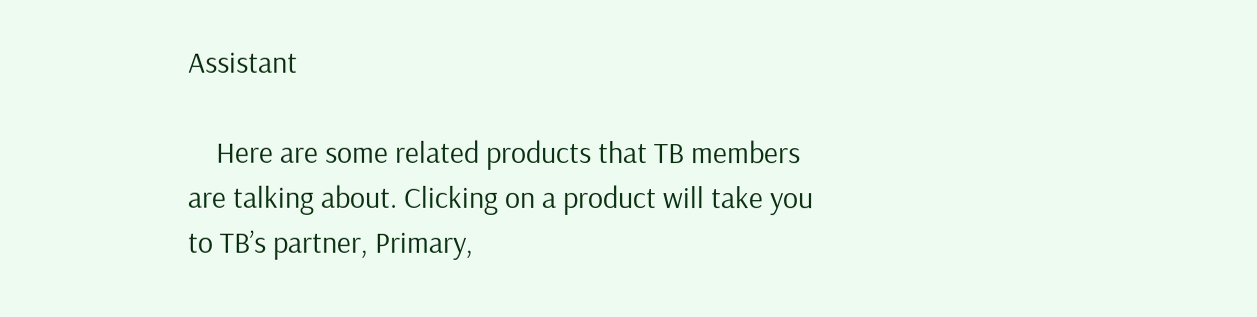Assistant

    Here are some related products that TB members are talking about. Clicking on a product will take you to TB’s partner, Primary,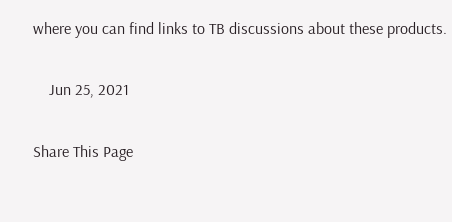where you can find links to TB discussions about these products.

    Jun 25, 2021

Share This Page